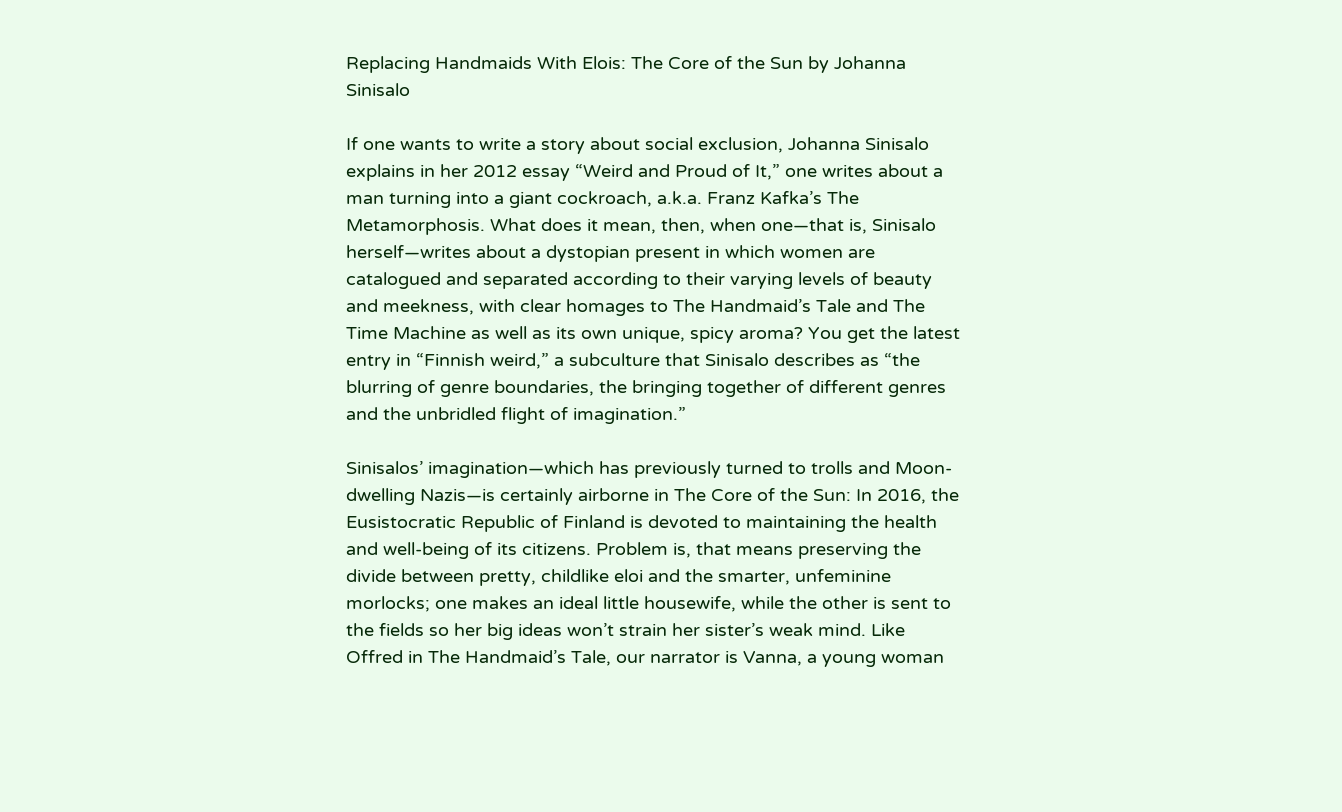Replacing Handmaids With Elois: The Core of the Sun by Johanna Sinisalo

If one wants to write a story about social exclusion, Johanna Sinisalo explains in her 2012 essay “Weird and Proud of It,” one writes about a man turning into a giant cockroach, a.k.a. Franz Kafka’s The Metamorphosis. What does it mean, then, when one—that is, Sinisalo herself—writes about a dystopian present in which women are catalogued and separated according to their varying levels of beauty and meekness, with clear homages to The Handmaid’s Tale and The Time Machine as well as its own unique, spicy aroma? You get the latest entry in “Finnish weird,” a subculture that Sinisalo describes as “the blurring of genre boundaries, the bringing together of different genres and the unbridled flight of imagination.”

Sinisalos’ imagination—which has previously turned to trolls and Moon-dwelling Nazis—is certainly airborne in The Core of the Sun: In 2016, the Eusistocratic Republic of Finland is devoted to maintaining the health and well-being of its citizens. Problem is, that means preserving the divide between pretty, childlike eloi and the smarter, unfeminine morlocks; one makes an ideal little housewife, while the other is sent to the fields so her big ideas won’t strain her sister’s weak mind. Like Offred in The Handmaid’s Tale, our narrator is Vanna, a young woman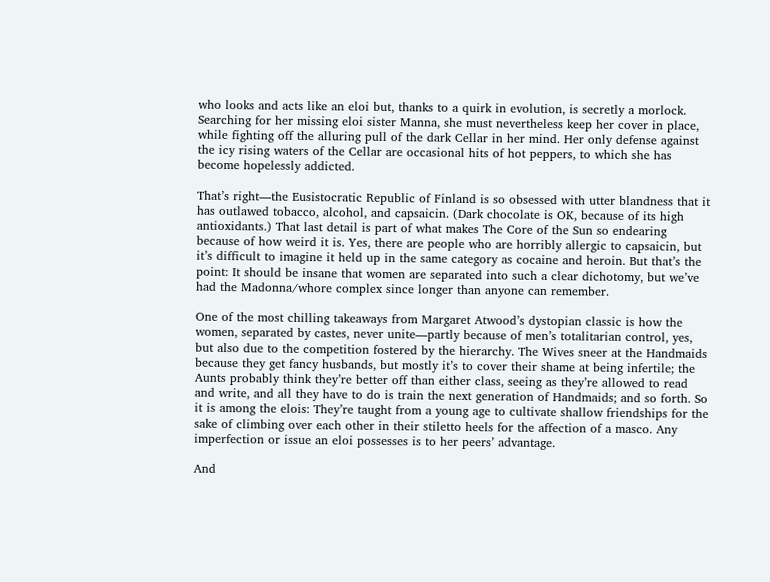who looks and acts like an eloi but, thanks to a quirk in evolution, is secretly a morlock. Searching for her missing eloi sister Manna, she must nevertheless keep her cover in place, while fighting off the alluring pull of the dark Cellar in her mind. Her only defense against the icy rising waters of the Cellar are occasional hits of hot peppers, to which she has become hopelessly addicted.

That’s right—the Eusistocratic Republic of Finland is so obsessed with utter blandness that it has outlawed tobacco, alcohol, and capsaicin. (Dark chocolate is OK, because of its high antioxidants.) That last detail is part of what makes The Core of the Sun so endearing because of how weird it is. Yes, there are people who are horribly allergic to capsaicin, but it’s difficult to imagine it held up in the same category as cocaine and heroin. But that’s the point: It should be insane that women are separated into such a clear dichotomy, but we’ve had the Madonna/whore complex since longer than anyone can remember.

One of the most chilling takeaways from Margaret Atwood’s dystopian classic is how the women, separated by castes, never unite—partly because of men’s totalitarian control, yes, but also due to the competition fostered by the hierarchy. The Wives sneer at the Handmaids because they get fancy husbands, but mostly it’s to cover their shame at being infertile; the Aunts probably think they’re better off than either class, seeing as they’re allowed to read and write, and all they have to do is train the next generation of Handmaids; and so forth. So it is among the elois: They’re taught from a young age to cultivate shallow friendships for the sake of climbing over each other in their stiletto heels for the affection of a masco. Any imperfection or issue an eloi possesses is to her peers’ advantage.

And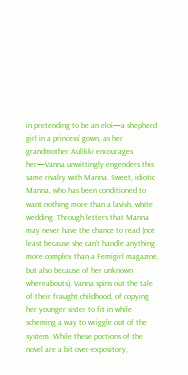in pretending to be an eloi—a shepherd girl in a princess’ gown, as her grandmother Aulikki encourages her—Vanna unwittingly engenders this same rivalry with Manna. Sweet, idiotic Manna, who has been conditioned to want nothing more than a lavish, white wedding. Through letters that Manna may never have the chance to read (not least because she can’t handle anything more complex than a Femigirl magazine, but also because of her unknown whereabouts), Vanna spins out the tale of their fraught childhood, of copying her younger sister to fit in while scheming a way to wriggle out of the system. While these portions of the novel are a bit over-expository,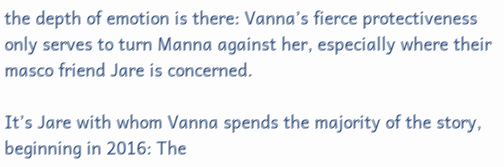the depth of emotion is there: Vanna’s fierce protectiveness only serves to turn Manna against her, especially where their masco friend Jare is concerned.

It’s Jare with whom Vanna spends the majority of the story, beginning in 2016: The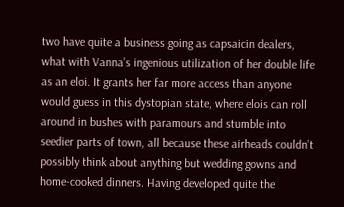two have quite a business going as capsaicin dealers, what with Vanna’s ingenious utilization of her double life as an eloi. It grants her far more access than anyone would guess in this dystopian state, where elois can roll around in bushes with paramours and stumble into seedier parts of town, all because these airheads couldn’t possibly think about anything but wedding gowns and home-cooked dinners. Having developed quite the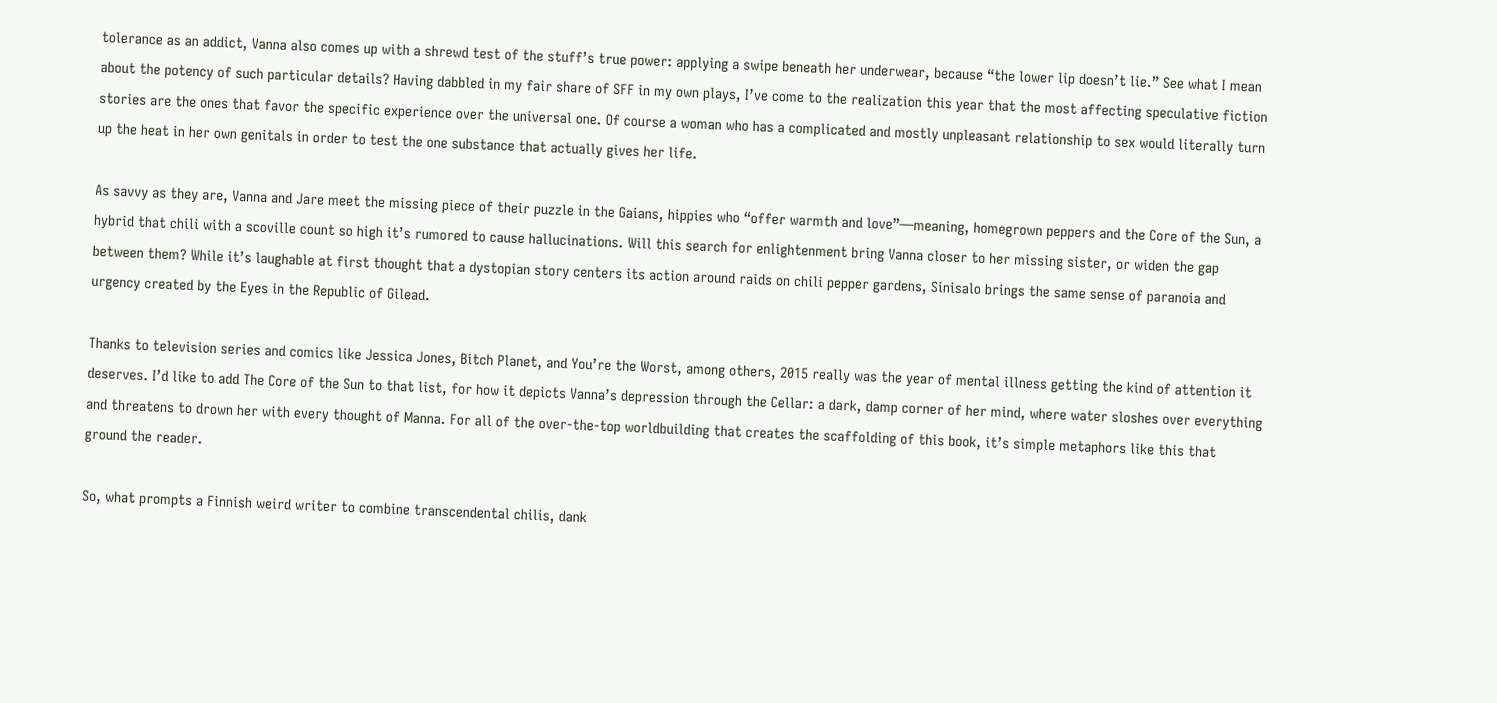tolerance as an addict, Vanna also comes up with a shrewd test of the stuff’s true power: applying a swipe beneath her underwear, because “the lower lip doesn’t lie.” See what I mean about the potency of such particular details? Having dabbled in my fair share of SFF in my own plays, I’ve come to the realization this year that the most affecting speculative fiction stories are the ones that favor the specific experience over the universal one. Of course a woman who has a complicated and mostly unpleasant relationship to sex would literally turn up the heat in her own genitals in order to test the one substance that actually gives her life.

As savvy as they are, Vanna and Jare meet the missing piece of their puzzle in the Gaians, hippies who “offer warmth and love”—meaning, homegrown peppers and the Core of the Sun, a hybrid that chili with a scoville count so high it’s rumored to cause hallucinations. Will this search for enlightenment bring Vanna closer to her missing sister, or widen the gap between them? While it’s laughable at first thought that a dystopian story centers its action around raids on chili pepper gardens, Sinisalo brings the same sense of paranoia and urgency created by the Eyes in the Republic of Gilead.

Thanks to television series and comics like Jessica Jones, Bitch Planet, and You’re the Worst, among others, 2015 really was the year of mental illness getting the kind of attention it deserves. I’d like to add The Core of the Sun to that list, for how it depicts Vanna’s depression through the Cellar: a dark, damp corner of her mind, where water sloshes over everything and threatens to drown her with every thought of Manna. For all of the over-the-top worldbuilding that creates the scaffolding of this book, it’s simple metaphors like this that ground the reader.

So, what prompts a Finnish weird writer to combine transcendental chilis, dank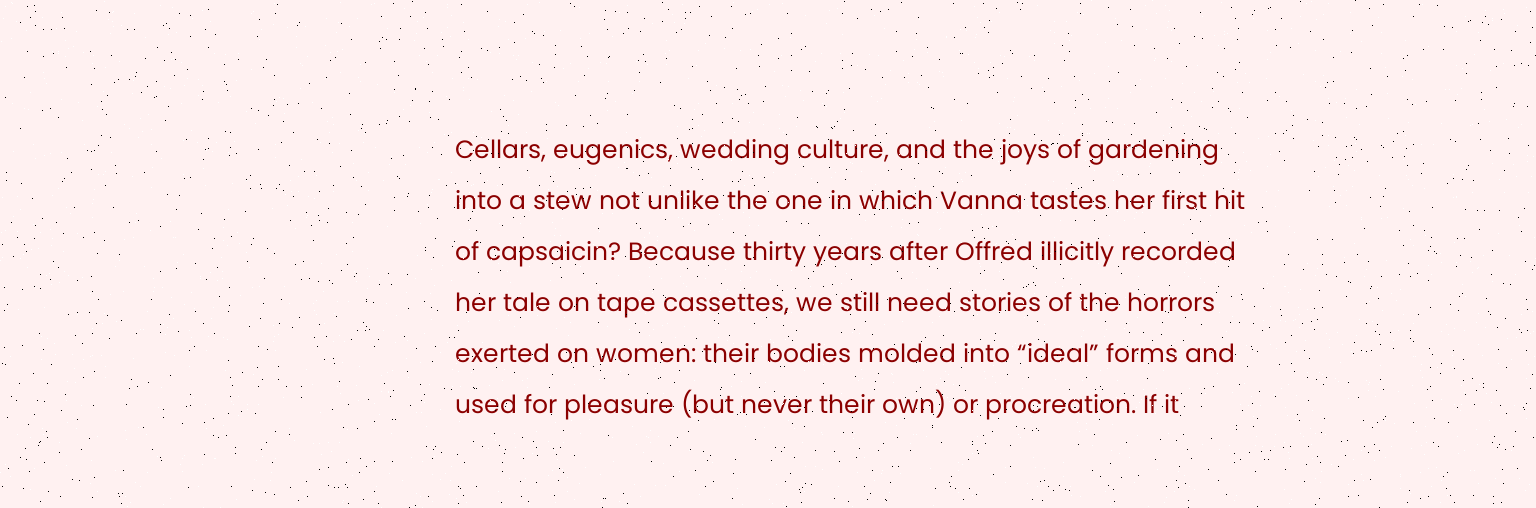Cellars, eugenics, wedding culture, and the joys of gardening into a stew not unlike the one in which Vanna tastes her first hit of capsaicin? Because thirty years after Offred illicitly recorded her tale on tape cassettes, we still need stories of the horrors exerted on women: their bodies molded into “ideal” forms and used for pleasure (but never their own) or procreation. If it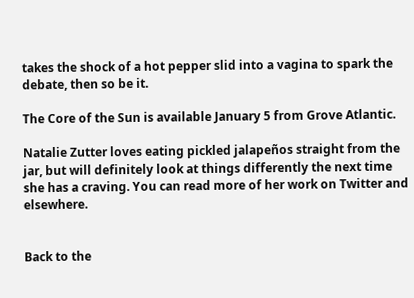takes the shock of a hot pepper slid into a vagina to spark the debate, then so be it.

The Core of the Sun is available January 5 from Grove Atlantic.

Natalie Zutter loves eating pickled jalapeños straight from the jar, but will definitely look at things differently the next time she has a craving. You can read more of her work on Twitter and elsewhere.


Back to the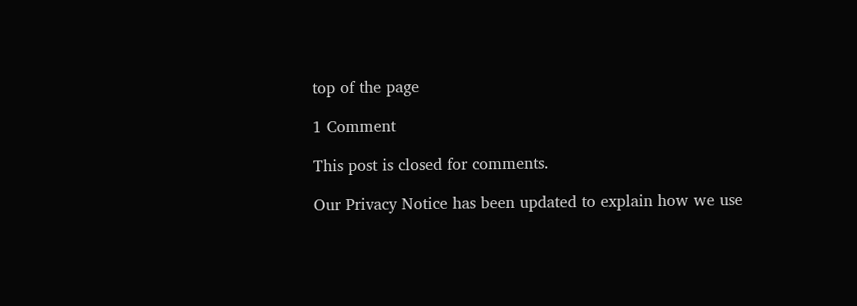top of the page

1 Comment

This post is closed for comments.

Our Privacy Notice has been updated to explain how we use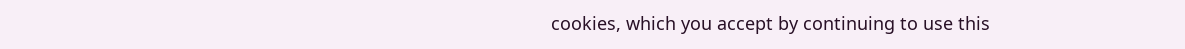cookies, which you accept by continuing to use this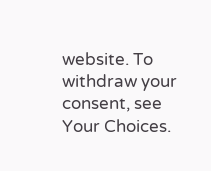website. To withdraw your consent, see Your Choices.